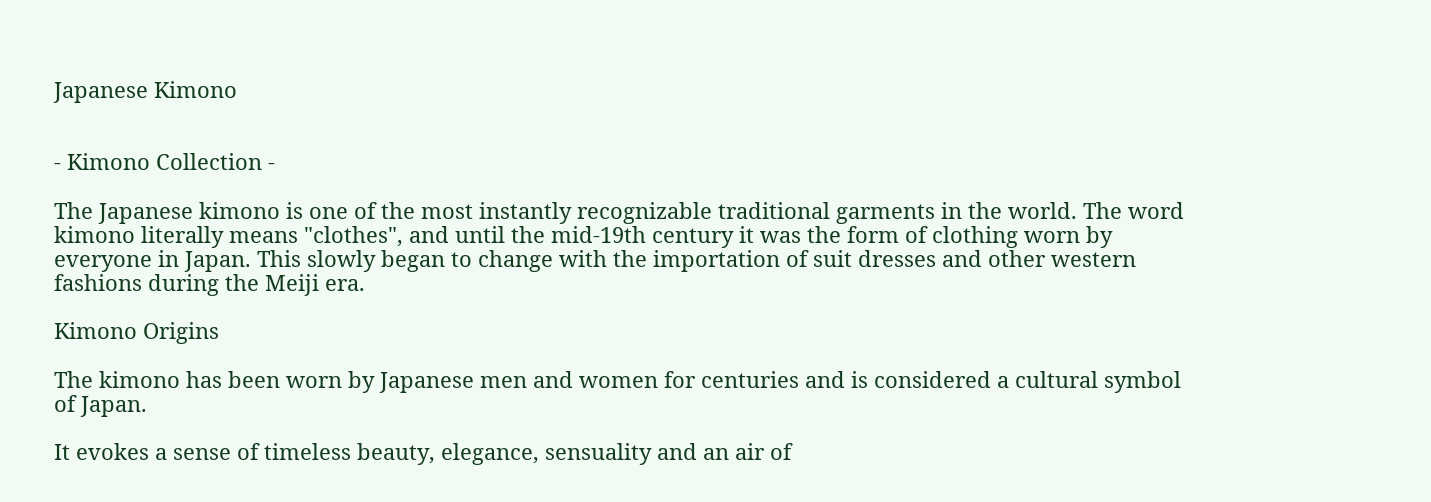Japanese Kimono


- Kimono Collection -

The Japanese kimono is one of the most instantly recognizable traditional garments in the world. The word kimono literally means "clothes", and until the mid-19th century it was the form of clothing worn by everyone in Japan. This slowly began to change with the importation of suit dresses and other western fashions during the Meiji era.

Kimono Origins

The kimono has been worn by Japanese men and women for centuries and is considered a cultural symbol of Japan.

It evokes a sense of timeless beauty, elegance, sensuality and an air of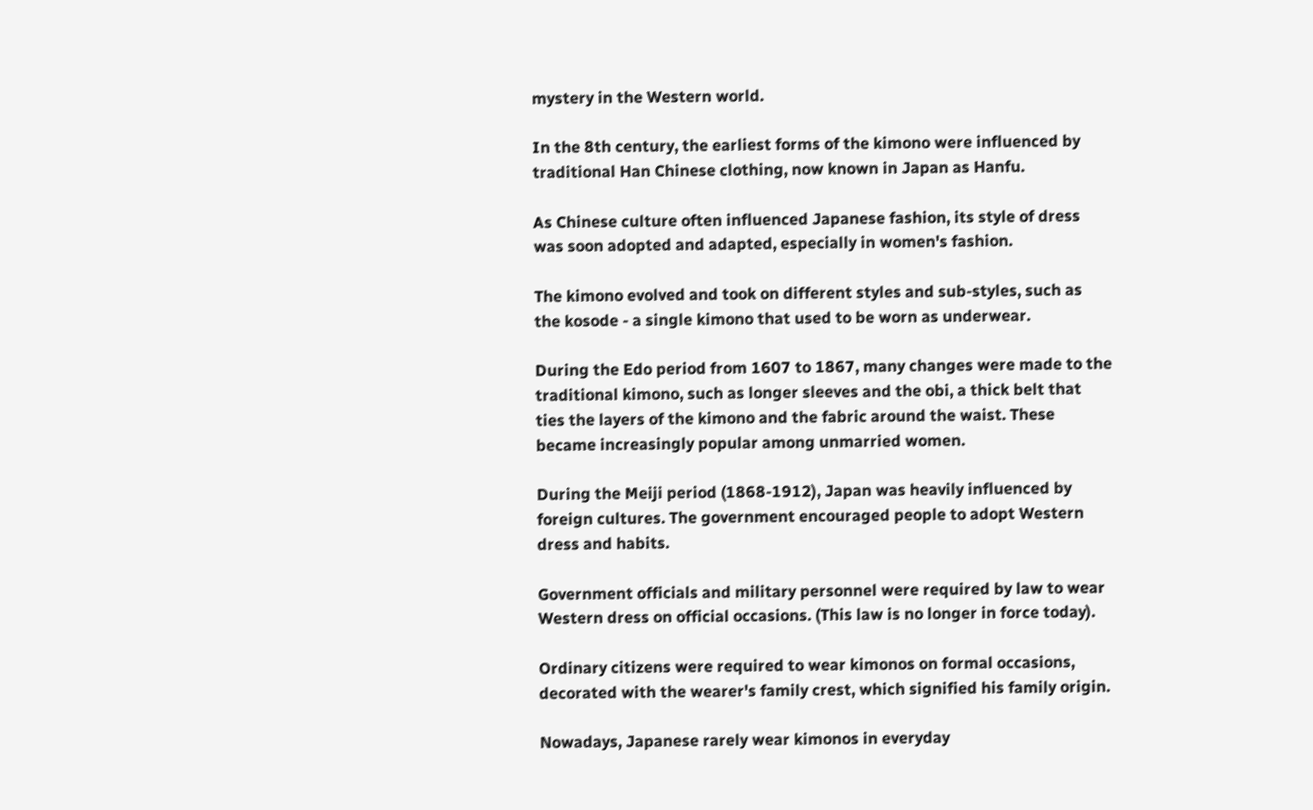mystery in the Western world.

In the 8th century, the earliest forms of the kimono were influenced by traditional Han Chinese clothing, now known in Japan as Hanfu.

As Chinese culture often influenced Japanese fashion, its style of dress was soon adopted and adapted, especially in women's fashion.

The kimono evolved and took on different styles and sub-styles, such as the kosode - a single kimono that used to be worn as underwear.

During the Edo period from 1607 to 1867, many changes were made to the traditional kimono, such as longer sleeves and the obi, a thick belt that ties the layers of the kimono and the fabric around the waist. These became increasingly popular among unmarried women.

During the Meiji period (1868-1912), Japan was heavily influenced by foreign cultures. The government encouraged people to adopt Western dress and habits.

Government officials and military personnel were required by law to wear Western dress on official occasions. (This law is no longer in force today).

Ordinary citizens were required to wear kimonos on formal occasions, decorated with the wearer's family crest, which signified his family origin.

Nowadays, Japanese rarely wear kimonos in everyday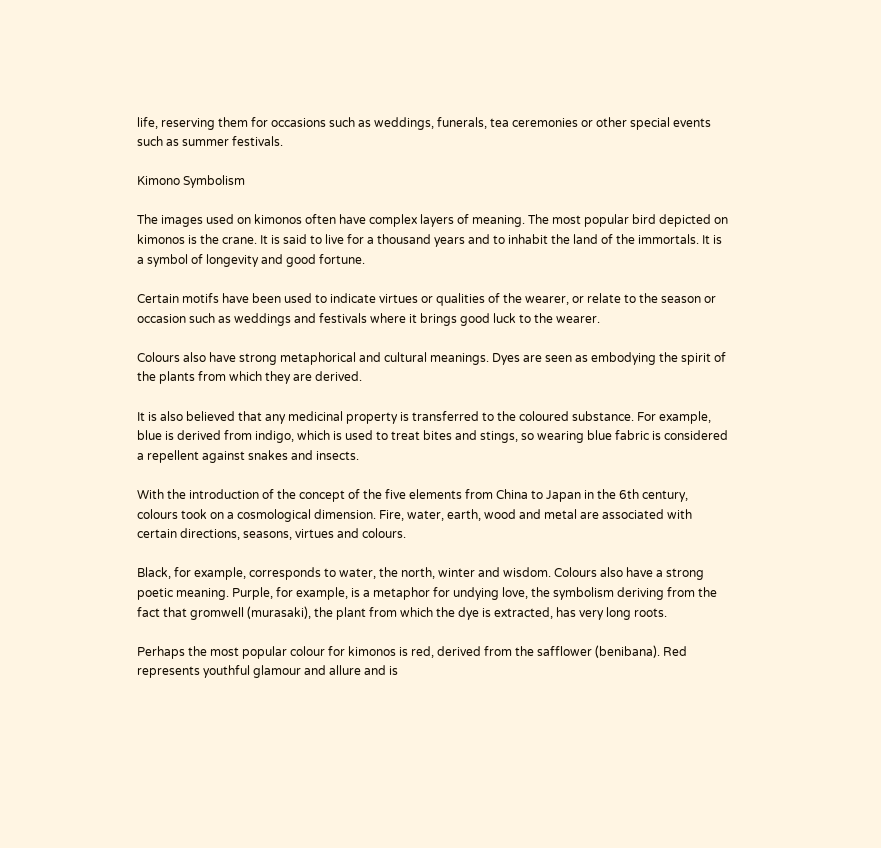life, reserving them for occasions such as weddings, funerals, tea ceremonies or other special events such as summer festivals.

Kimono Symbolism

The images used on kimonos often have complex layers of meaning. The most popular bird depicted on kimonos is the crane. It is said to live for a thousand years and to inhabit the land of the immortals. It is a symbol of longevity and good fortune.

Certain motifs have been used to indicate virtues or qualities of the wearer, or relate to the season or occasion such as weddings and festivals where it brings good luck to the wearer.

Colours also have strong metaphorical and cultural meanings. Dyes are seen as embodying the spirit of the plants from which they are derived.

It is also believed that any medicinal property is transferred to the coloured substance. For example, blue is derived from indigo, which is used to treat bites and stings, so wearing blue fabric is considered a repellent against snakes and insects.

With the introduction of the concept of the five elements from China to Japan in the 6th century, colours took on a cosmological dimension. Fire, water, earth, wood and metal are associated with certain directions, seasons, virtues and colours.

Black, for example, corresponds to water, the north, winter and wisdom. Colours also have a strong poetic meaning. Purple, for example, is a metaphor for undying love, the symbolism deriving from the fact that gromwell (murasaki), the plant from which the dye is extracted, has very long roots.

Perhaps the most popular colour for kimonos is red, derived from the safflower (benibana). Red represents youthful glamour and allure and is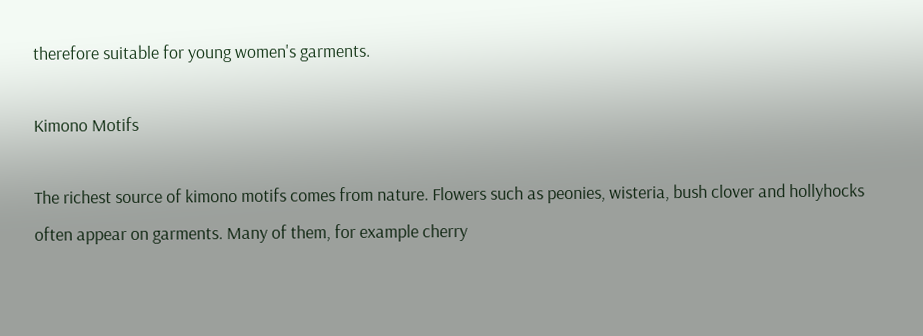therefore suitable for young women's garments.

Kimono Motifs

The richest source of kimono motifs comes from nature. Flowers such as peonies, wisteria, bush clover and hollyhocks often appear on garments. Many of them, for example cherry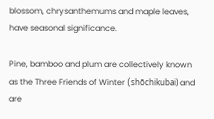blossom, chrysanthemums and maple leaves, have seasonal significance.

Pine, bamboo and plum are collectively known as the Three Friends of Winter (shōchikubai) and are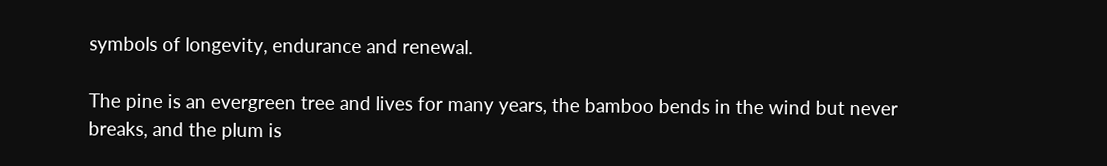symbols of longevity, endurance and renewal.

The pine is an evergreen tree and lives for many years, the bamboo bends in the wind but never breaks, and the plum is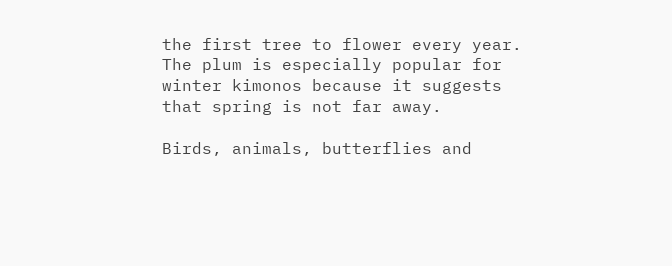the first tree to flower every year. The plum is especially popular for winter kimonos because it suggests that spring is not far away.

Birds, animals, butterflies and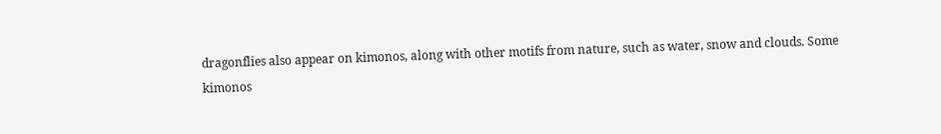dragonflies also appear on kimonos, along with other motifs from nature, such as water, snow and clouds. Some kimonos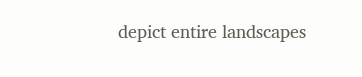depict entire landscapes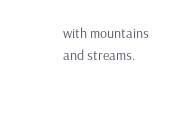with mountains and streams.